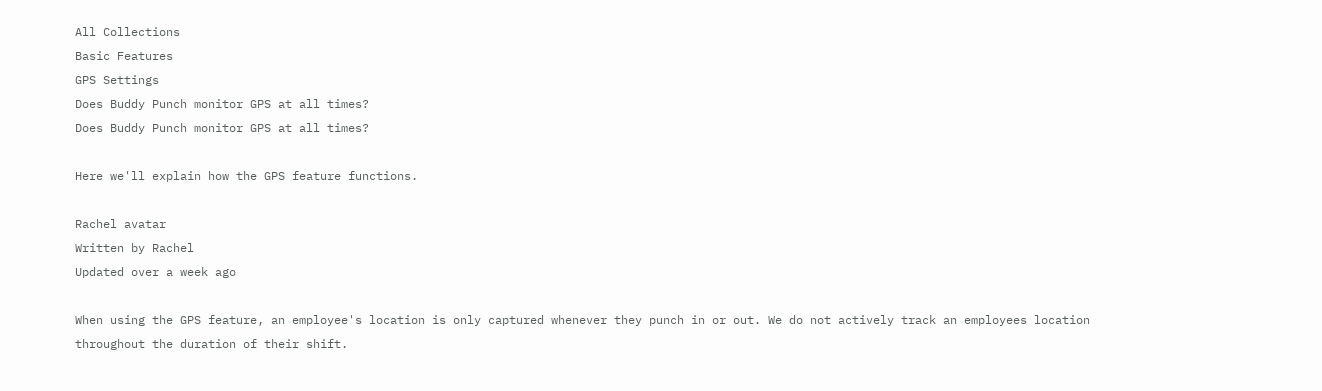All Collections
Basic Features
GPS Settings
Does Buddy Punch monitor GPS at all times?
Does Buddy Punch monitor GPS at all times?

Here we'll explain how the GPS feature functions.

Rachel avatar
Written by Rachel
Updated over a week ago

When using the GPS feature, an employee's location is only captured whenever they punch in or out. We do not actively track an employees location throughout the duration of their shift.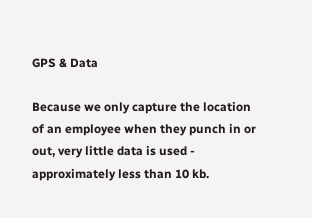GPS & Data

Because we only capture the location of an employee when they punch in or out, very little data is used - approximately less than 10 kb.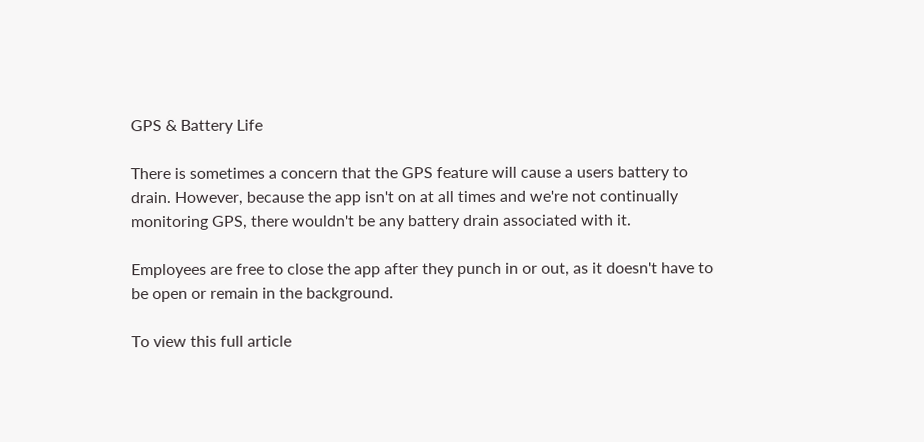GPS & Battery Life

There is sometimes a concern that the GPS feature will cause a users battery to drain. However, because the app isn't on at all times and we're not continually monitoring GPS, there wouldn't be any battery drain associated with it.

Employees are free to close the app after they punch in or out, as it doesn't have to be open or remain in the background.

To view this full article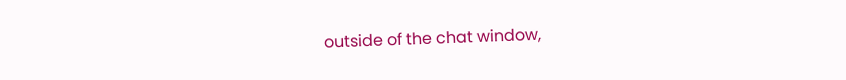outside of the chat window,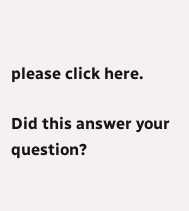please click here.

Did this answer your question?